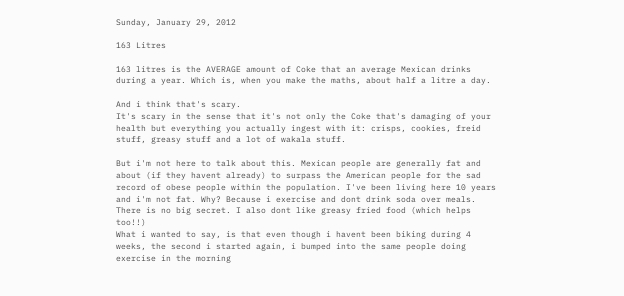Sunday, January 29, 2012

163 Litres

163 litres is the AVERAGE amount of Coke that an average Mexican drinks during a year. Which is, when you make the maths, about half a litre a day.

And i think that's scary.
It's scary in the sense that it's not only the Coke that's damaging of your health but everything you actually ingest with it: crisps, cookies, freid stuff, greasy stuff and a lot of wakala stuff.

But i'm not here to talk about this. Mexican people are generally fat and about (if they havent already) to surpass the American people for the sad record of obese people within the population. I've been living here 10 years and i'm not fat. Why? Because i exercise and dont drink soda over meals. There is no big secret. I also dont like greasy fried food (which helps too!!)
What i wanted to say, is that even though i havent been biking during 4 weeks, the second i started again, i bumped into the same people doing exercise in the morning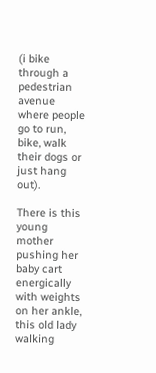(i bike through a pedestrian avenue where people go to run, bike, walk their dogs or just hang out).

There is this young mother pushing her baby cart energically with weights on her ankle, this old lady walking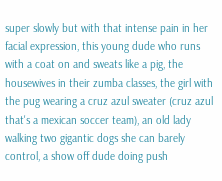super slowly but with that intense pain in her facial expression, this young dude who runs with a coat on and sweats like a pig, the housewives in their zumba classes, the girl with the pug wearing a cruz azul sweater (cruz azul that's a mexican soccer team), an old lady walking two gigantic dogs she can barely control, a show off dude doing push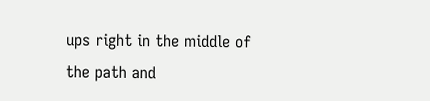ups right in the middle of the path and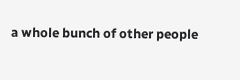a whole bunch of other people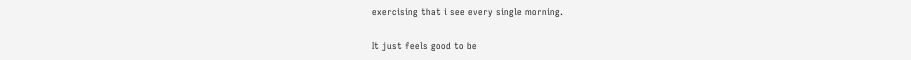exercising that i see every single morning.

It just feels good to be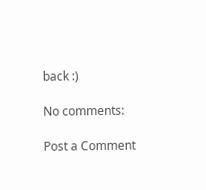back :)

No comments:

Post a Comment